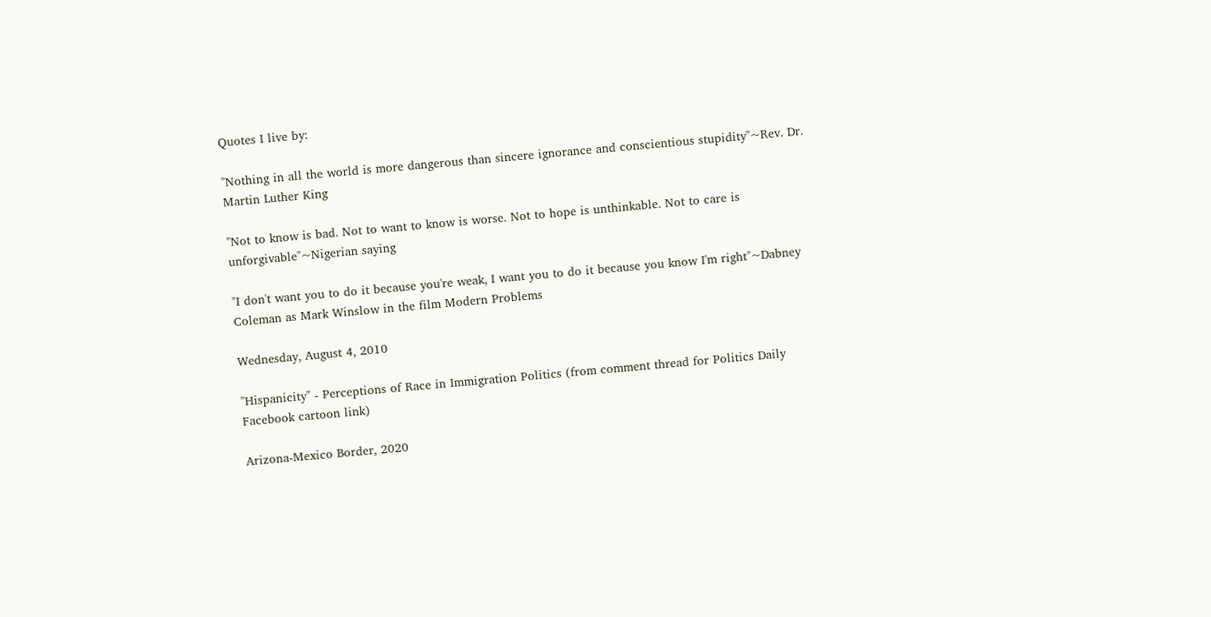Quotes I live by:

"Nothing in all the world is more dangerous than sincere ignorance and conscientious stupidity"~Rev. Dr. Martin Luther King

"Not to know is bad. Not to want to know is worse. Not to hope is unthinkable. Not to care is unforgivable"~Nigerian saying

"I don't want you to do it because you're weak, I want you to do it because you know I'm right"~Dabney Coleman as Mark Winslow in the film Modern Problems

Wednesday, August 4, 2010

"Hispanicity" - Perceptions of Race in Immigration Politics (from comment thread for Politics Daily Facebook cartoon link)

Arizona-Mexico Border, 2020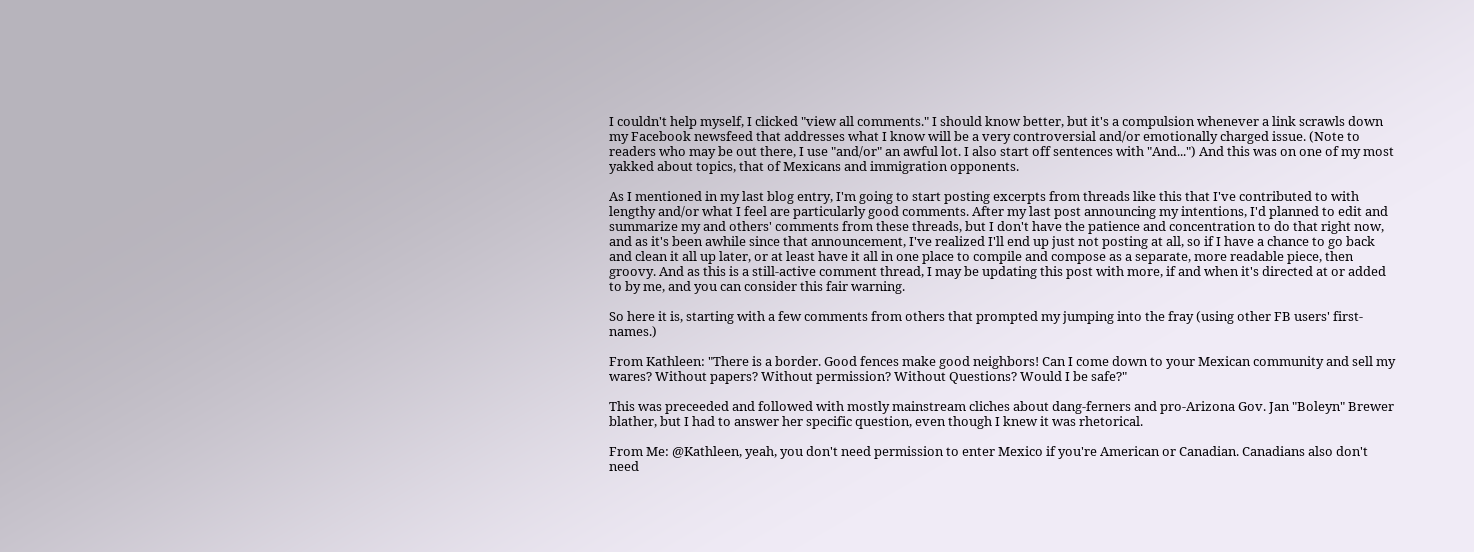I couldn't help myself, I clicked "view all comments." I should know better, but it's a compulsion whenever a link scrawls down my Facebook newsfeed that addresses what I know will be a very controversial and/or emotionally charged issue. (Note to readers who may be out there, I use "and/or" an awful lot. I also start off sentences with "And...") And this was on one of my most yakked about topics, that of Mexicans and immigration opponents.

As I mentioned in my last blog entry, I'm going to start posting excerpts from threads like this that I've contributed to with lengthy and/or what I feel are particularly good comments. After my last post announcing my intentions, I'd planned to edit and summarize my and others' comments from these threads, but I don't have the patience and concentration to do that right now, and as it's been awhile since that announcement, I've realized I'll end up just not posting at all, so if I have a chance to go back and clean it all up later, or at least have it all in one place to compile and compose as a separate, more readable piece, then groovy. And as this is a still-active comment thread, I may be updating this post with more, if and when it's directed at or added to by me, and you can consider this fair warning.

So here it is, starting with a few comments from others that prompted my jumping into the fray (using other FB users' first-names.)

From Kathleen: "There is a border. Good fences make good neighbors! Can I come down to your Mexican community and sell my wares? Without papers? Without permission? Without Questions? Would I be safe?"

This was preceeded and followed with mostly mainstream cliches about dang-ferners and pro-Arizona Gov. Jan "Boleyn" Brewer blather, but I had to answer her specific question, even though I knew it was rhetorical.

From Me: @Kathleen, yeah, you don't need permission to enter Mexico if you're American or Canadian. Canadians also don't need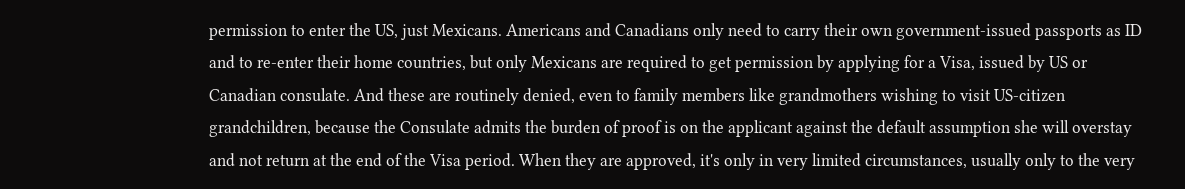permission to enter the US, just Mexicans. Americans and Canadians only need to carry their own government-issued passports as ID and to re-enter their home countries, but only Mexicans are required to get permission by applying for a Visa, issued by US or Canadian consulate. And these are routinely denied, even to family members like grandmothers wishing to visit US-citizen grandchildren, because the Consulate admits the burden of proof is on the applicant against the default assumption she will overstay and not return at the end of the Visa period. When they are approved, it's only in very limited circumstances, usually only to the very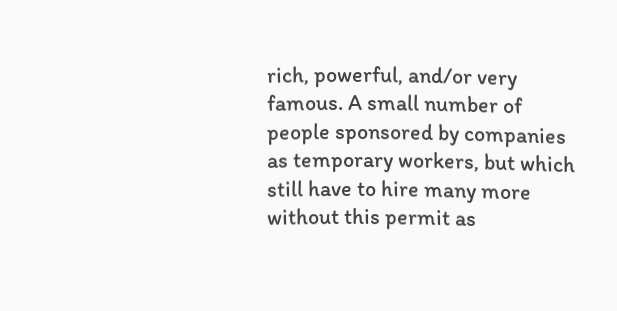rich, powerful, and/or very famous. A small number of people sponsored by companies as temporary workers, but which still have to hire many more without this permit as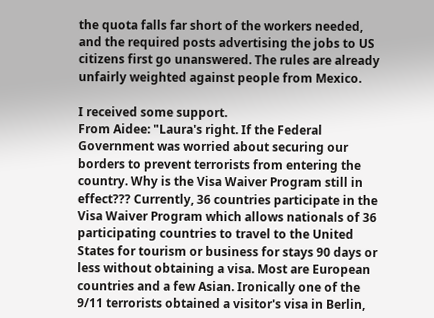the quota falls far short of the workers needed, and the required posts advertising the jobs to US citizens first go unanswered. The rules are already unfairly weighted against people from Mexico.

I received some support.
From Aidee: "Laura's right. If the Federal Government was worried about securing our borders to prevent terrorists from entering the country. Why is the Visa Waiver Program still in effect??? Currently, 36 countries participate in the Visa Waiver Program which allows nationals of 36 participating countries to travel to the United States for tourism or business for stays 90 days or less without obtaining a visa. Most are European countries and a few Asian. Ironically one of the 9/11 terrorists obtained a visitor's visa in Berlin,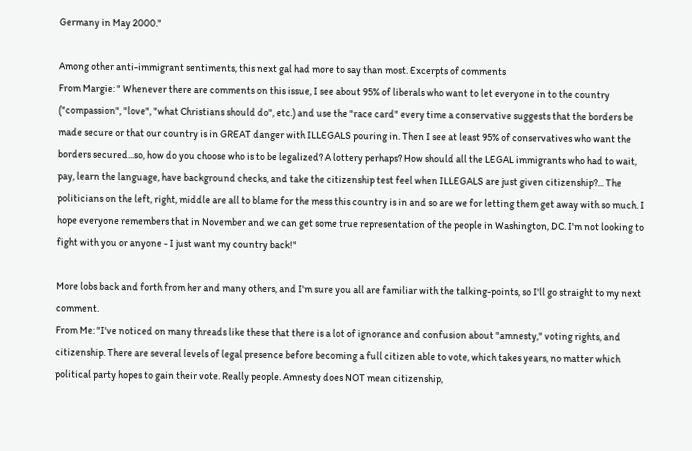Germany in May 2000."

Among other anti-immigrant sentiments, this next gal had more to say than most. Excerpts of comments
From Margie: " Whenever there are comments on this issue, I see about 95% of liberals who want to let everyone in to the country ("compassion", "love", "what Christians should do", etc.) and use the "race card" every time a conservative suggests that the borders be made secure or that our country is in GREAT danger with ILLEGALS pouring in. Then I see at least 95% of conservatives who want the borders secured...so, how do you choose who is to be legalized? A lottery perhaps? How should all the LEGAL immigrants who had to wait, pay, learn the language, have background checks, and take the citizenship test feel when ILLEGALS are just given citizenship?... The politicians on the left, right, middle are all to blame for the mess this country is in and so are we for letting them get away with so much. I hope everyone remembers that in November and we can get some true representation of the people in Washington, DC. I'm not looking to fight with you or anyone - I just want my country back!"

More lobs back and forth from her and many others, and I'm sure you all are familiar with the talking-points, so I'll go straight to my next comment.
From Me: "I've noticed on many threads like these that there is a lot of ignorance and confusion about "amnesty," voting rights, and citizenship. There are several levels of legal presence before becoming a full citizen able to vote, which takes years, no matter which political party hopes to gain their vote. Really people. Amnesty does NOT mean citizenship,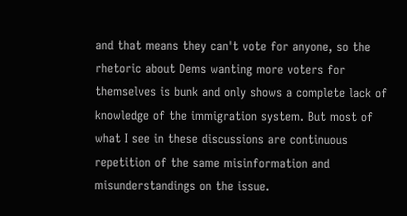and that means they can't vote for anyone, so the rhetoric about Dems wanting more voters for themselves is bunk and only shows a complete lack of knowledge of the immigration system. But most of what I see in these discussions are continuous repetition of the same misinformation and misunderstandings on the issue.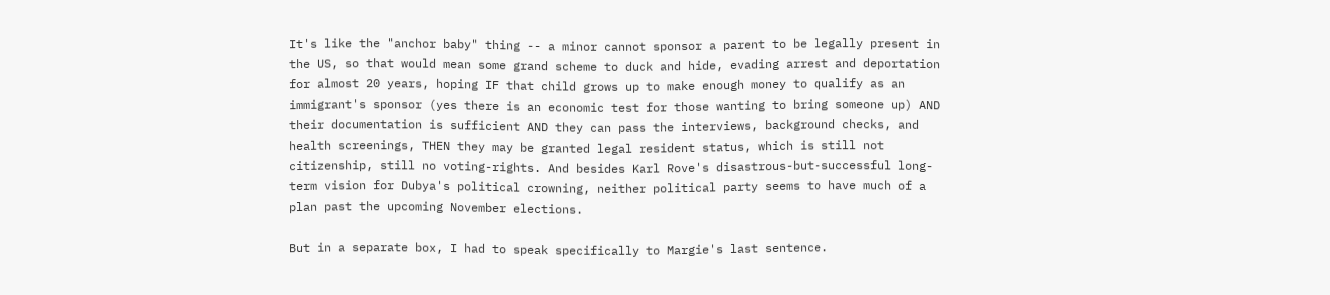It's like the "anchor baby" thing -- a minor cannot sponsor a parent to be legally present in the US, so that would mean some grand scheme to duck and hide, evading arrest and deportation for almost 20 years, hoping IF that child grows up to make enough money to qualify as an immigrant's sponsor (yes there is an economic test for those wanting to bring someone up) AND their documentation is sufficient AND they can pass the interviews, background checks, and health screenings, THEN they may be granted legal resident status, which is still not citizenship, still no voting-rights. And besides Karl Rove's disastrous-but-successful long-term vision for Dubya's political crowning, neither political party seems to have much of a plan past the upcoming November elections.

But in a separate box, I had to speak specifically to Margie's last sentence.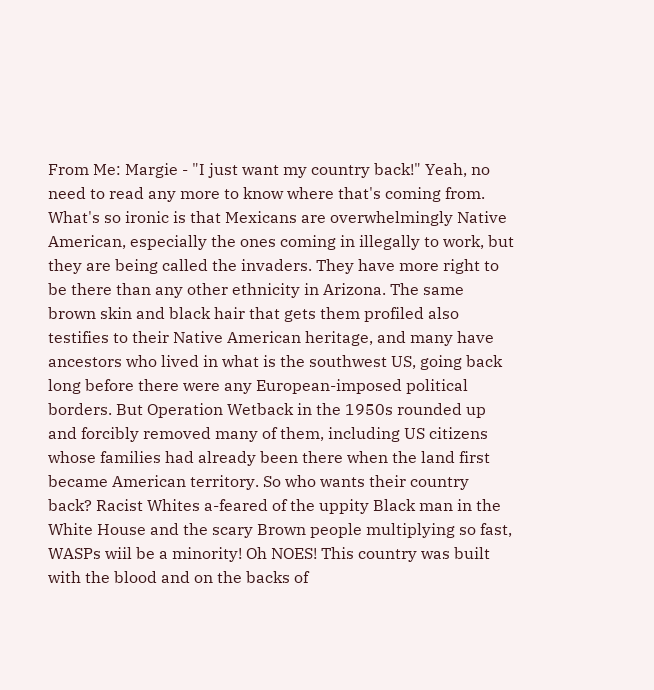From Me: Margie - "I just want my country back!" Yeah, no need to read any more to know where that's coming from. What's so ironic is that Mexicans are overwhelmingly Native American, especially the ones coming in illegally to work, but they are being called the invaders. They have more right to be there than any other ethnicity in Arizona. The same brown skin and black hair that gets them profiled also testifies to their Native American heritage, and many have ancestors who lived in what is the southwest US, going back long before there were any European-imposed political borders. But Operation Wetback in the 1950s rounded up and forcibly removed many of them, including US citizens whose families had already been there when the land first became American territory. So who wants their country back? Racist Whites a-feared of the uppity Black man in the White House and the scary Brown people multiplying so fast, WASPs wiil be a minority! Oh NOES! This country was built with the blood and on the backs of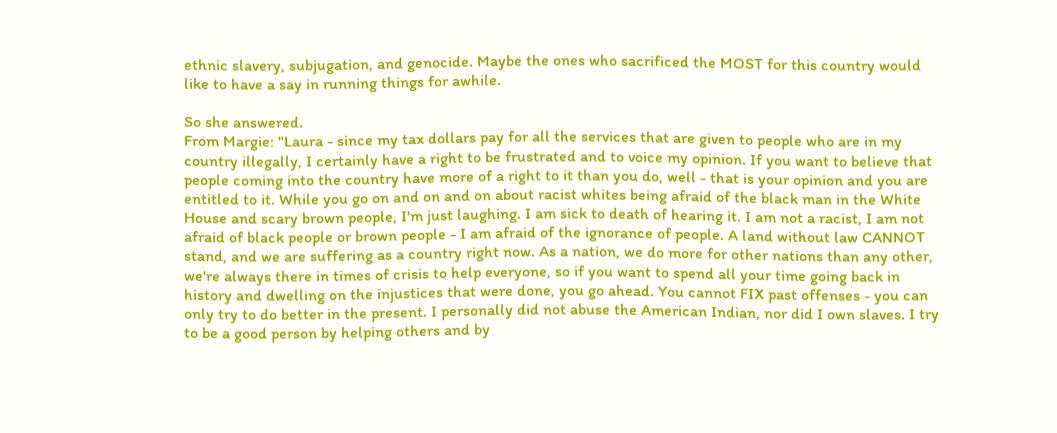ethnic slavery, subjugation, and genocide. Maybe the ones who sacrificed the MOST for this country would like to have a say in running things for awhile.

So she answered.
From Margie: "Laura - since my tax dollars pay for all the services that are given to people who are in my country illegally, I certainly have a right to be frustrated and to voice my opinion. If you want to believe that people coming into the country have more of a right to it than you do, well - that is your opinion and you are entitled to it. While you go on and on and on about racist whites being afraid of the black man in the White House and scary brown people, I'm just laughing. I am sick to death of hearing it. I am not a racist, I am not afraid of black people or brown people - I am afraid of the ignorance of people. A land without law CANNOT stand, and we are suffering as a country right now. As a nation, we do more for other nations than any other, we're always there in times of crisis to help everyone, so if you want to spend all your time going back in history and dwelling on the injustices that were done, you go ahead. You cannot FIX past offenses - you can only try to do better in the present. I personally did not abuse the American Indian, nor did I own slaves. I try to be a good person by helping others and by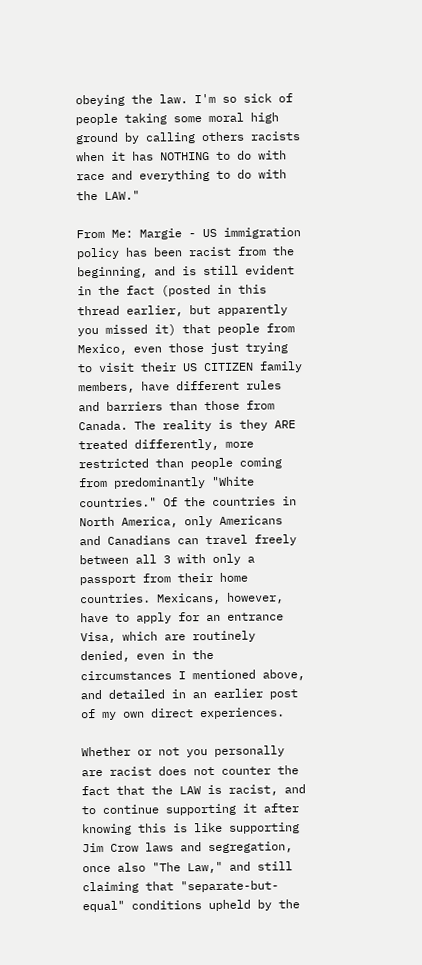obeying the law. I'm so sick of people taking some moral high ground by calling others racists when it has NOTHING to do with race and everything to do with the LAW."

From Me: Margie - US immigration policy has been racist from the beginning, and is still evident in the fact (posted in this thread earlier, but apparently you missed it) that people from Mexico, even those just trying to visit their US CITIZEN family members, have different rules and barriers than those from Canada. The reality is they ARE treated differently, more restricted than people coming from predominantly "White countries." Of the countries in North America, only Americans and Canadians can travel freely between all 3 with only a passport from their home countries. Mexicans, however, have to apply for an entrance Visa, which are routinely denied, even in the circumstances I mentioned above, and detailed in an earlier post of my own direct experiences.

Whether or not you personally are racist does not counter the fact that the LAW is racist, and to continue supporting it after knowing this is like supporting Jim Crow laws and segregation, once also "The Law," and still claiming that "separate-but-equal" conditions upheld by the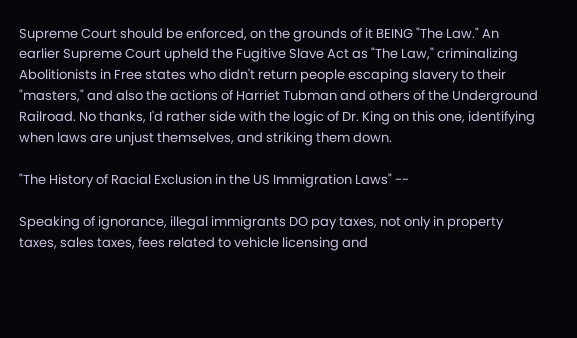Supreme Court should be enforced, on the grounds of it BEING "The Law." An earlier Supreme Court upheld the Fugitive Slave Act as "The Law," criminalizing Abolitionists in Free states who didn't return people escaping slavery to their "masters," and also the actions of Harriet Tubman and others of the Underground Railroad. No thanks, I'd rather side with the logic of Dr. King on this one, identifying when laws are unjust themselves, and striking them down.

"The History of Racial Exclusion in the US Immigration Laws" --

Speaking of ignorance, illegal immigrants DO pay taxes, not only in property taxes, sales taxes, fees related to vehicle licensing and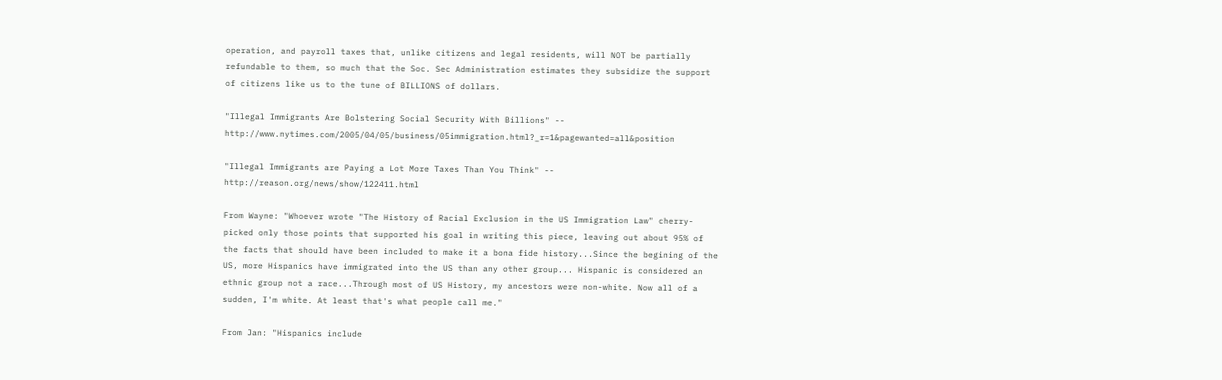operation, and payroll taxes that, unlike citizens and legal residents, will NOT be partially refundable to them, so much that the Soc. Sec Administration estimates they subsidize the support of citizens like us to the tune of BILLIONS of dollars.

"Illegal Immigrants Are Bolstering Social Security With Billions" -- http://www.nytimes.com/2005/04/05/business/05immigration.html?_r=1&pagewanted=all&position

"Illegal Immigrants are Paying a Lot More Taxes Than You Think" -- http://reason.org/news/show/122411.html

From Wayne: "Whoever wrote "The History of Racial Exclusion in the US Immigration Law" cherry-picked only those points that supported his goal in writing this piece, leaving out about 95% of the facts that should have been included to make it a bona fide history...Since the begining of the US, more Hispanics have immigrated into the US than any other group... Hispanic is considered an ethnic group not a race...Through most of US History, my ancestors were non-white. Now all of a sudden, I'm white. At least that's what people call me."

From Jan: "Hispanics include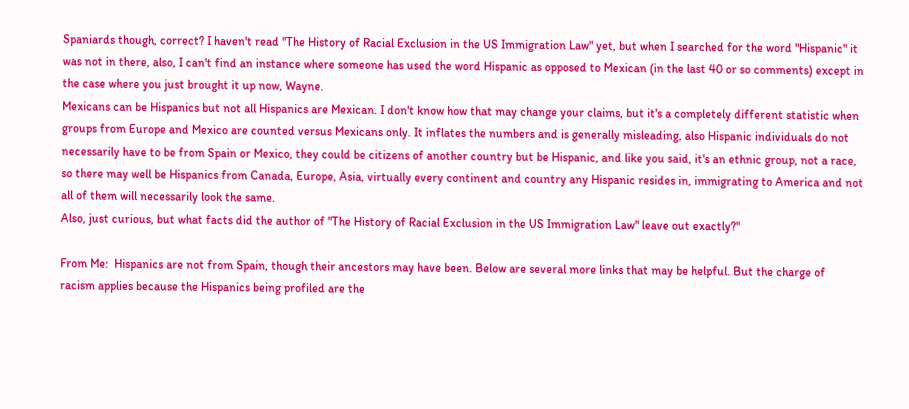Spaniards though, correct? I haven't read "The History of Racial Exclusion in the US Immigration Law" yet, but when I searched for the word "Hispanic" it was not in there, also, I can't find an instance where someone has used the word Hispanic as opposed to Mexican (in the last 40 or so comments) except in the case where you just brought it up now, Wayne.
Mexicans can be Hispanics but not all Hispanics are Mexican. I don't know how that may change your claims, but it's a completely different statistic when groups from Europe and Mexico are counted versus Mexicans only. It inflates the numbers and is generally misleading, also Hispanic individuals do not necessarily have to be from Spain or Mexico, they could be citizens of another country but be Hispanic, and like you said, it's an ethnic group, not a race, so there may well be Hispanics from Canada, Europe, Asia, virtually every continent and country any Hispanic resides in, immigrating to America and not all of them will necessarily look the same.
Also, just curious, but what facts did the author of "The History of Racial Exclusion in the US Immigration Law" leave out exactly?"

From Me:  Hispanics are not from Spain, though their ancestors may have been. Below are several more links that may be helpful. But the charge of racism applies because the Hispanics being profiled are the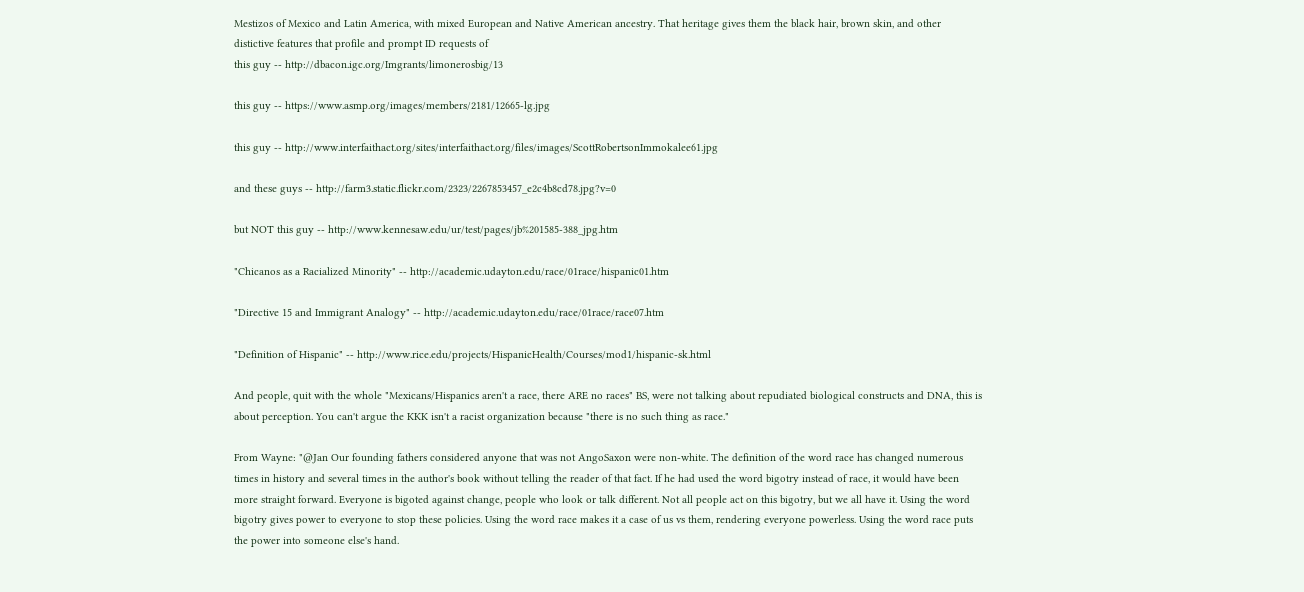Mestizos of Mexico and Latin America, with mixed European and Native American ancestry. That heritage gives them the black hair, brown skin, and other distictive features that profile and prompt ID requests of
this guy -- http://dbacon.igc.org/Imgrants/limonerosbig/13

this guy -- https://www.asmp.org/images/members/2181/12665-lg.jpg

this guy -- http://www.interfaithact.org/sites/interfaithact.org/files/images/ScottRobertsonImmokalee61.jpg

and these guys -- http://farm3.static.flickr.com/2323/2267853457_e2c4b8cd78.jpg?v=0

but NOT this guy -- http://www.kennesaw.edu/ur/test/pages/jb%201585-388_jpg.htm

"Chicanos as a Racialized Minority" -- http://academic.udayton.edu/race/01race/hispanic01.htm

"Directive 15 and Immigrant Analogy" -- http://academic.udayton.edu/race/01race/race07.htm

"Definition of Hispanic" -- http://www.rice.edu/projects/HispanicHealth/Courses/mod1/hispanic-sk.html

And people, quit with the whole "Mexicans/Hispanics aren't a race, there ARE no races" BS, were not talking about repudiated biological constructs and DNA, this is about perception. You can't argue the KKK isn't a racist organization because "there is no such thing as race."

From Wayne: "@Jan Our founding fathers considered anyone that was not AngoSaxon were non-white. The definition of the word race has changed numerous times in history and several times in the author's book without telling the reader of that fact. If he had used the word bigotry instead of race, it would have been more straight forward. Everyone is bigoted against change, people who look or talk different. Not all people act on this bigotry, but we all have it. Using the word bigotry gives power to everyone to stop these policies. Using the word race makes it a case of us vs them, rendering everyone powerless. Using the word race puts the power into someone else's hand.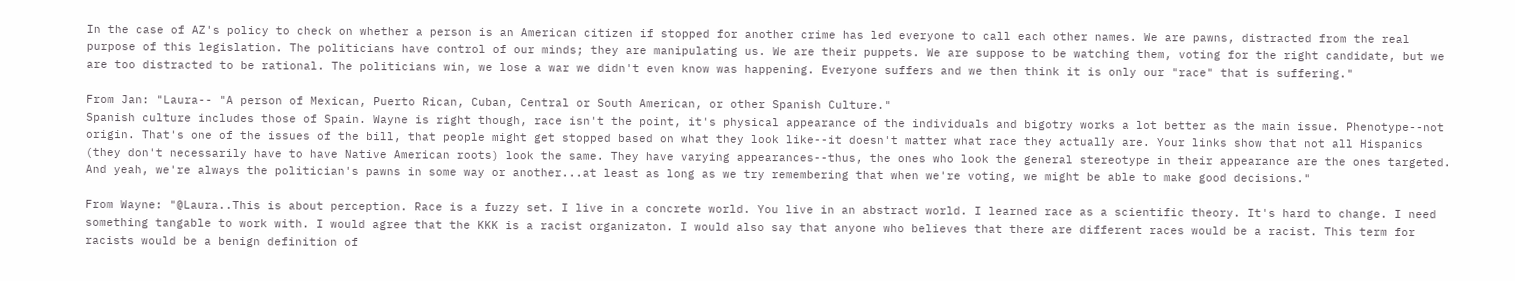In the case of AZ's policy to check on whether a person is an American citizen if stopped for another crime has led everyone to call each other names. We are pawns, distracted from the real purpose of this legislation. The politicians have control of our minds; they are manipulating us. We are their puppets. We are suppose to be watching them, voting for the right candidate, but we are too distracted to be rational. The politicians win, we lose a war we didn't even know was happening. Everyone suffers and we then think it is only our "race" that is suffering."

From Jan: "Laura-- "A person of Mexican, Puerto Rican, Cuban, Central or South American, or other Spanish Culture."
Spanish culture includes those of Spain. Wayne is right though, race isn't the point, it's physical appearance of the individuals and bigotry works a lot better as the main issue. Phenotype--not origin. That's one of the issues of the bill, that people might get stopped based on what they look like--it doesn't matter what race they actually are. Your links show that not all Hispanics (they don't necessarily have to have Native American roots) look the same. They have varying appearances--thus, the ones who look the general stereotype in their appearance are the ones targeted.
And yeah, we're always the politician's pawns in some way or another...at least as long as we try remembering that when we're voting, we might be able to make good decisions."

From Wayne: "@Laura..This is about perception. Race is a fuzzy set. I live in a concrete world. You live in an abstract world. I learned race as a scientific theory. It's hard to change. I need something tangable to work with. I would agree that the KKK is a racist organizaton. I would also say that anyone who believes that there are different races would be a racist. This term for racists would be a benign definition of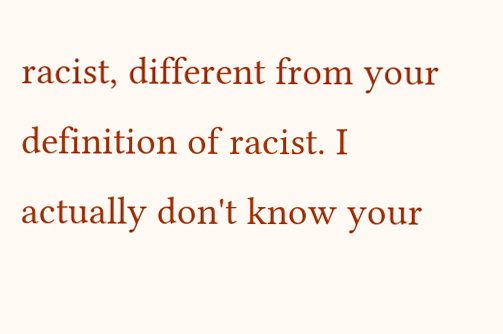racist, different from your definition of racist. I actually don't know your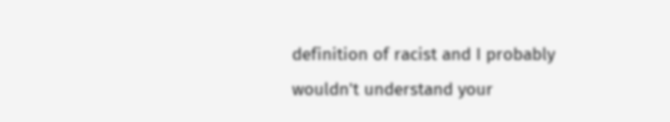definition of racist and I probably wouldn't understand your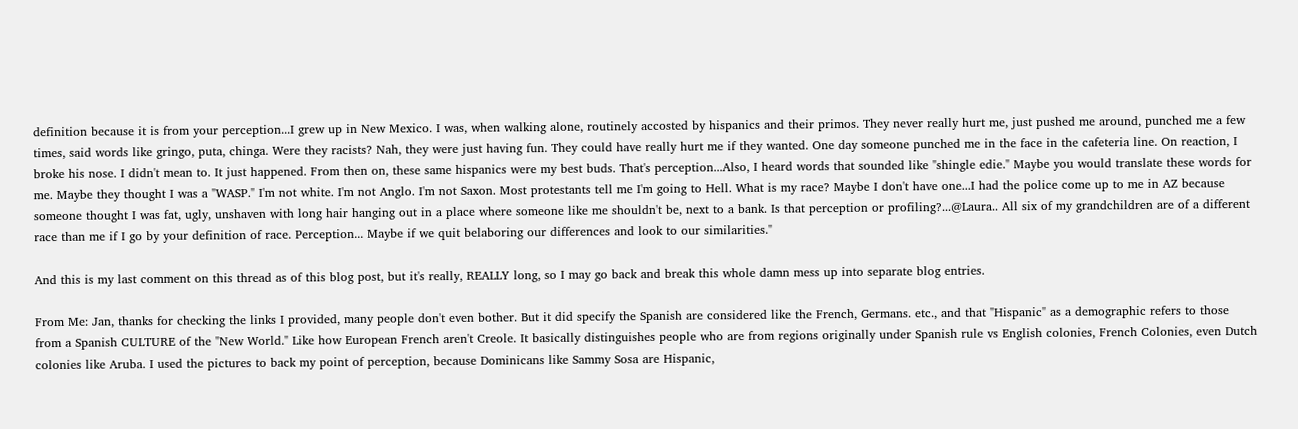definition because it is from your perception...I grew up in New Mexico. I was, when walking alone, routinely accosted by hispanics and their primos. They never really hurt me, just pushed me around, punched me a few times, said words like gringo, puta, chinga. Were they racists? Nah, they were just having fun. They could have really hurt me if they wanted. One day someone punched me in the face in the cafeteria line. On reaction, I broke his nose. I didn't mean to. It just happened. From then on, these same hispanics were my best buds. That's perception...Also, I heard words that sounded like "shingle edie." Maybe you would translate these words for me. Maybe they thought I was a "WASP." I'm not white. I'm not Anglo. I'm not Saxon. Most protestants tell me I'm going to Hell. What is my race? Maybe I don't have one...I had the police come up to me in AZ because someone thought I was fat, ugly, unshaven with long hair hanging out in a place where someone like me shouldn't be, next to a bank. Is that perception or profiling?...@Laura.. All six of my grandchildren are of a different race than me if I go by your definition of race. Perception... Maybe if we quit belaboring our differences and look to our similarities."

And this is my last comment on this thread as of this blog post, but it's really, REALLY long, so I may go back and break this whole damn mess up into separate blog entries.

From Me: Jan, thanks for checking the links I provided, many people don't even bother. But it did specify the Spanish are considered like the French, Germans. etc., and that "Hispanic" as a demographic refers to those from a Spanish CULTURE of the "New World." Like how European French aren't Creole. It basically distinguishes people who are from regions originally under Spanish rule vs English colonies, French Colonies, even Dutch colonies like Aruba. I used the pictures to back my point of perception, because Dominicans like Sammy Sosa are Hispanic,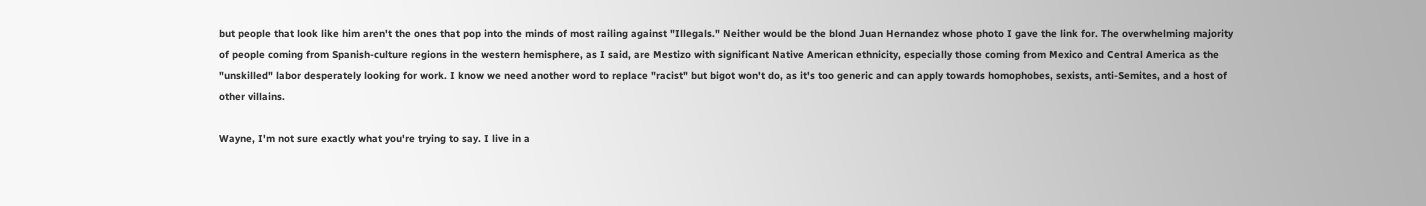but people that look like him aren't the ones that pop into the minds of most railing against "Illegals." Neither would be the blond Juan Hernandez whose photo I gave the link for. The overwhelming majority of people coming from Spanish-culture regions in the western hemisphere, as I said, are Mestizo with significant Native American ethnicity, especially those coming from Mexico and Central America as the "unskilled" labor desperately looking for work. I know we need another word to replace "racist" but bigot won't do, as it's too generic and can apply towards homophobes, sexists, anti-Semites, and a host of other villains.

Wayne, I'm not sure exactly what you're trying to say. I live in a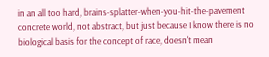in an all too hard, brains-splatter-when-you-hit-the-pavement concrete world, not abstract, but just because I know there is no biological basis for the concept of race, doesn't mean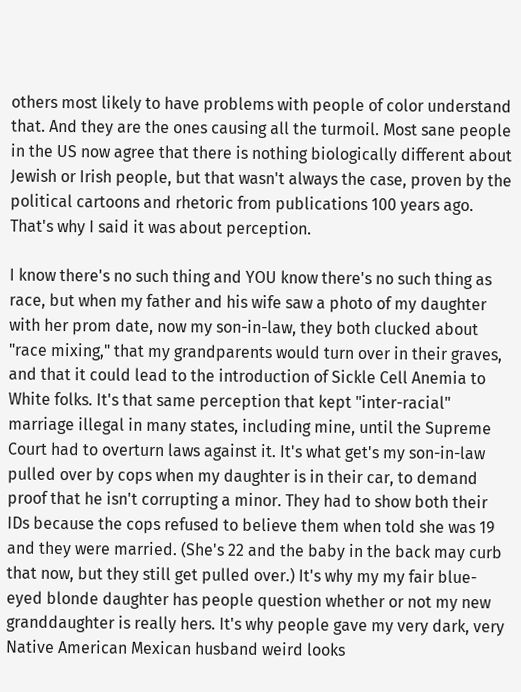others most likely to have problems with people of color understand that. And they are the ones causing all the turmoil. Most sane people in the US now agree that there is nothing biologically different about Jewish or Irish people, but that wasn't always the case, proven by the political cartoons and rhetoric from publications 100 years ago. That's why I said it was about perception.

I know there's no such thing and YOU know there's no such thing as race, but when my father and his wife saw a photo of my daughter with her prom date, now my son-in-law, they both clucked about "race mixing," that my grandparents would turn over in their graves, and that it could lead to the introduction of Sickle Cell Anemia to White folks. It's that same perception that kept "inter-racial" marriage illegal in many states, including mine, until the Supreme Court had to overturn laws against it. It's what get's my son-in-law pulled over by cops when my daughter is in their car, to demand proof that he isn't corrupting a minor. They had to show both their IDs because the cops refused to believe them when told she was 19 and they were married. (She's 22 and the baby in the back may curb that now, but they still get pulled over.) It's why my my fair blue-eyed blonde daughter has people question whether or not my new granddaughter is really hers. It's why people gave my very dark, very Native American Mexican husband weird looks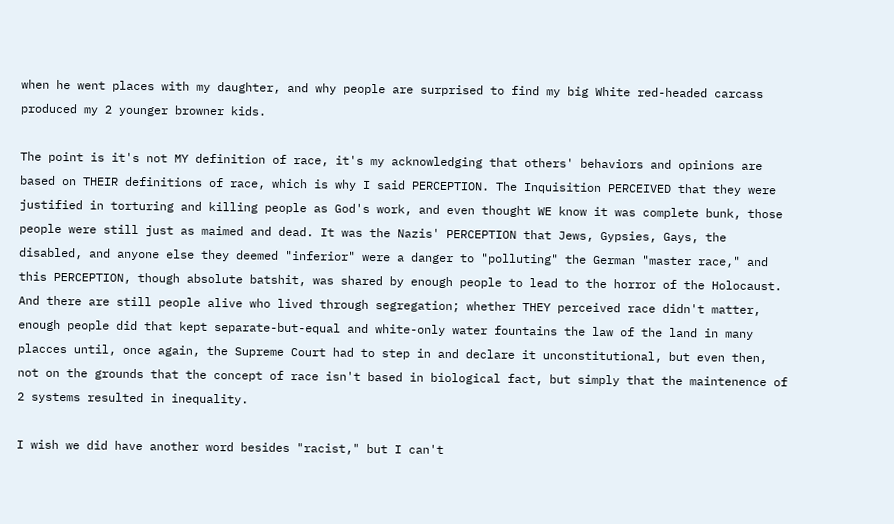when he went places with my daughter, and why people are surprised to find my big White red-headed carcass produced my 2 younger browner kids.

The point is it's not MY definition of race, it's my acknowledging that others' behaviors and opinions are based on THEIR definitions of race, which is why I said PERCEPTION. The Inquisition PERCEIVED that they were justified in torturing and killing people as God's work, and even thought WE know it was complete bunk, those people were still just as maimed and dead. It was the Nazis' PERCEPTION that Jews, Gypsies, Gays, the disabled, and anyone else they deemed "inferior" were a danger to "polluting" the German "master race," and this PERCEPTION, though absolute batshit, was shared by enough people to lead to the horror of the Holocaust. And there are still people alive who lived through segregation; whether THEY perceived race didn't matter, enough people did that kept separate-but-equal and white-only water fountains the law of the land in many placces until, once again, the Supreme Court had to step in and declare it unconstitutional, but even then, not on the grounds that the concept of race isn't based in biological fact, but simply that the maintenence of 2 systems resulted in inequality.

I wish we did have another word besides "racist," but I can't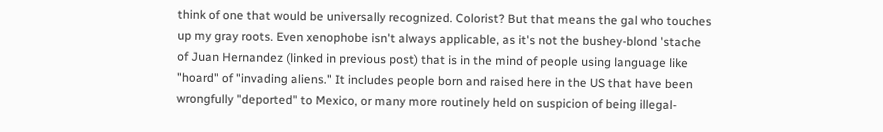think of one that would be universally recognized. Colorist? But that means the gal who touches up my gray roots. Even xenophobe isn't always applicable, as it's not the bushey-blond 'stache of Juan Hernandez (linked in previous post) that is in the mind of people using language like "hoard" of "invading aliens." It includes people born and raised here in the US that have been wrongfully "deported" to Mexico, or many more routinely held on suspicion of being illegal-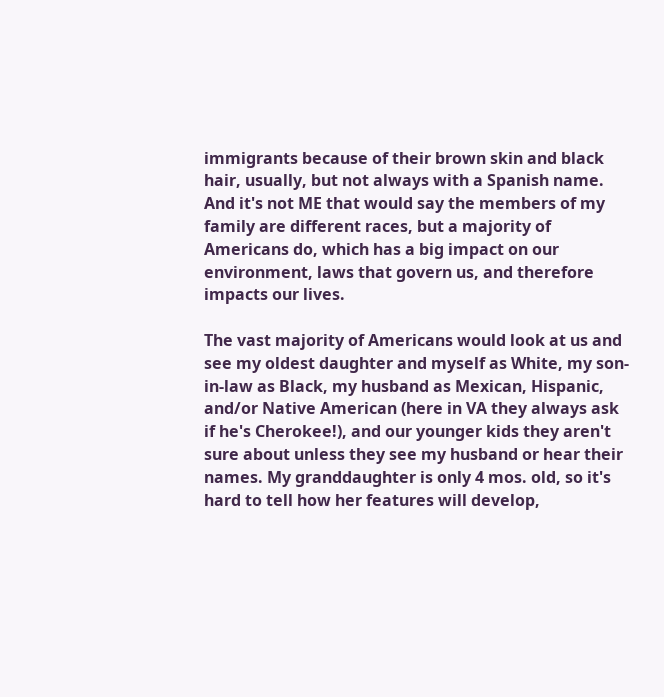immigrants because of their brown skin and black hair, usually, but not always with a Spanish name. And it's not ME that would say the members of my family are different races, but a majority of Americans do, which has a big impact on our environment, laws that govern us, and therefore impacts our lives.

The vast majority of Americans would look at us and see my oldest daughter and myself as White, my son-in-law as Black, my husband as Mexican, Hispanic, and/or Native American (here in VA they always ask if he's Cherokee!), and our younger kids they aren't sure about unless they see my husband or hear their names. My granddaughter is only 4 mos. old, so it's hard to tell how her features will develop,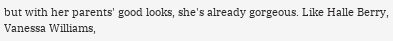but with her parents' good looks, she's already gorgeous. Like Halle Berry, Vanessa Williams,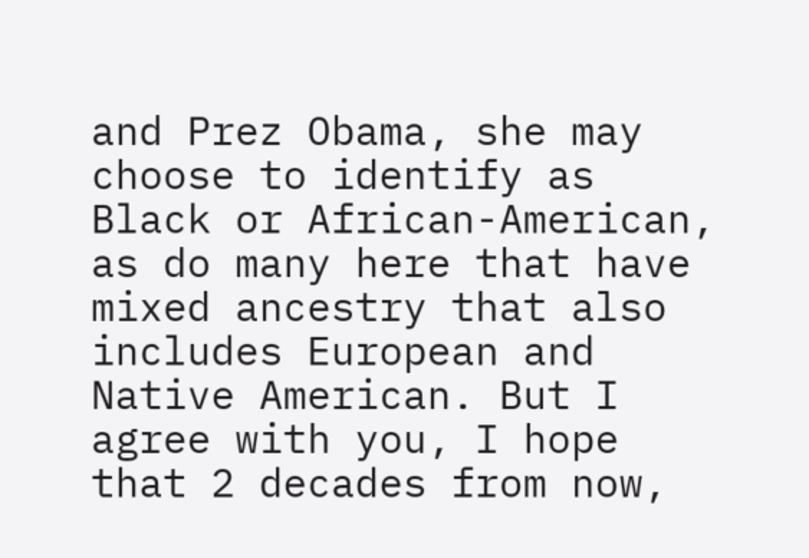and Prez Obama, she may choose to identify as Black or African-American, as do many here that have mixed ancestry that also includes European and Native American. But I agree with you, I hope that 2 decades from now,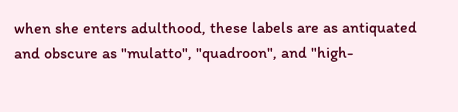when she enters adulthood, these labels are as antiquated and obscure as "mulatto", "quadroon", and "high-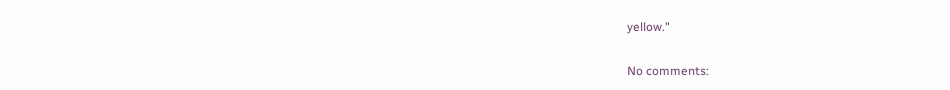yellow."

No comments: